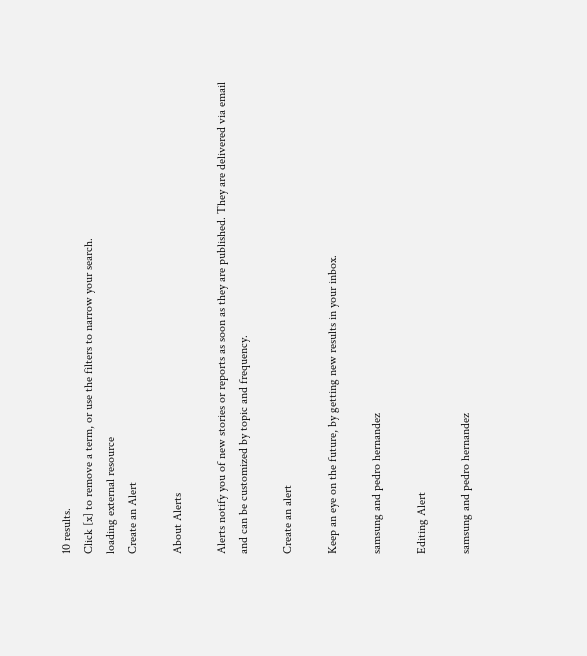10 results.
Click [x] to remove a term, or use the filters to narrow your search.
loading external resource
Create an Alert

About Alerts

Alerts notify you of new stories or reports as soon as they are published. They are delivered via email and can be customized by topic and frequency.

Create an alert

Keep an eye on the future, by getting new results in your inbox.

samsung and pedro hernandez

Editing Alert

samsung and pedro hernandez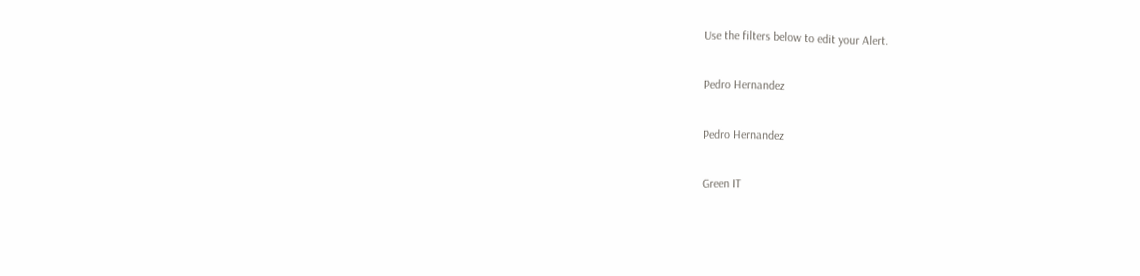Use the filters below to edit your Alert.

Pedro Hernandez

Pedro Hernandez

Green IT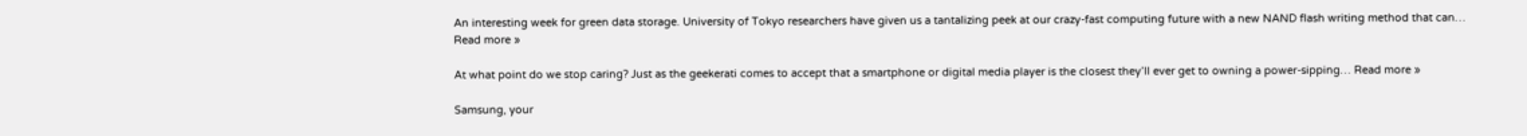An interesting week for green data storage. University of Tokyo researchers have given us a tantalizing peek at our crazy-fast computing future with a new NAND flash writing method that can… Read more »

At what point do we stop caring? Just as the geekerati comes to accept that a smartphone or digital media player is the closest they’ll ever get to owning a power-sipping… Read more »

Samsung, your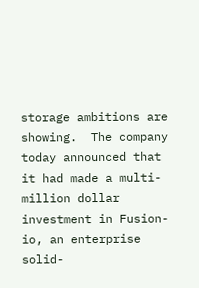storage ambitions are showing.  The company today announced that it had made a multi-million dollar investment in Fusion-io, an enterprise solid-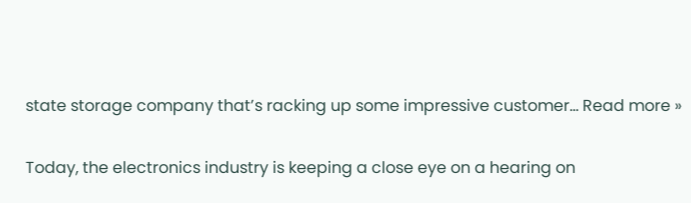state storage company that’s racking up some impressive customer… Read more »

Today, the electronics industry is keeping a close eye on a hearing on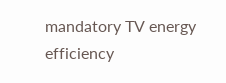mandatory TV energy efficiency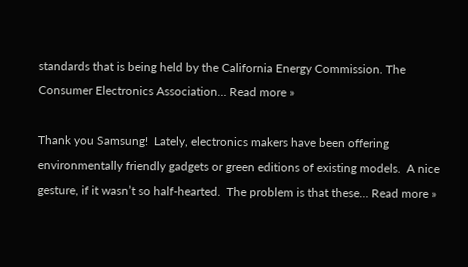standards that is being held by the California Energy Commission. The Consumer Electronics Association… Read more »

Thank you Samsung!  Lately, electronics makers have been offering environmentally friendly gadgets or green editions of existing models.  A nice gesture, if it wasn’t so half-hearted.  The problem is that these… Read more »